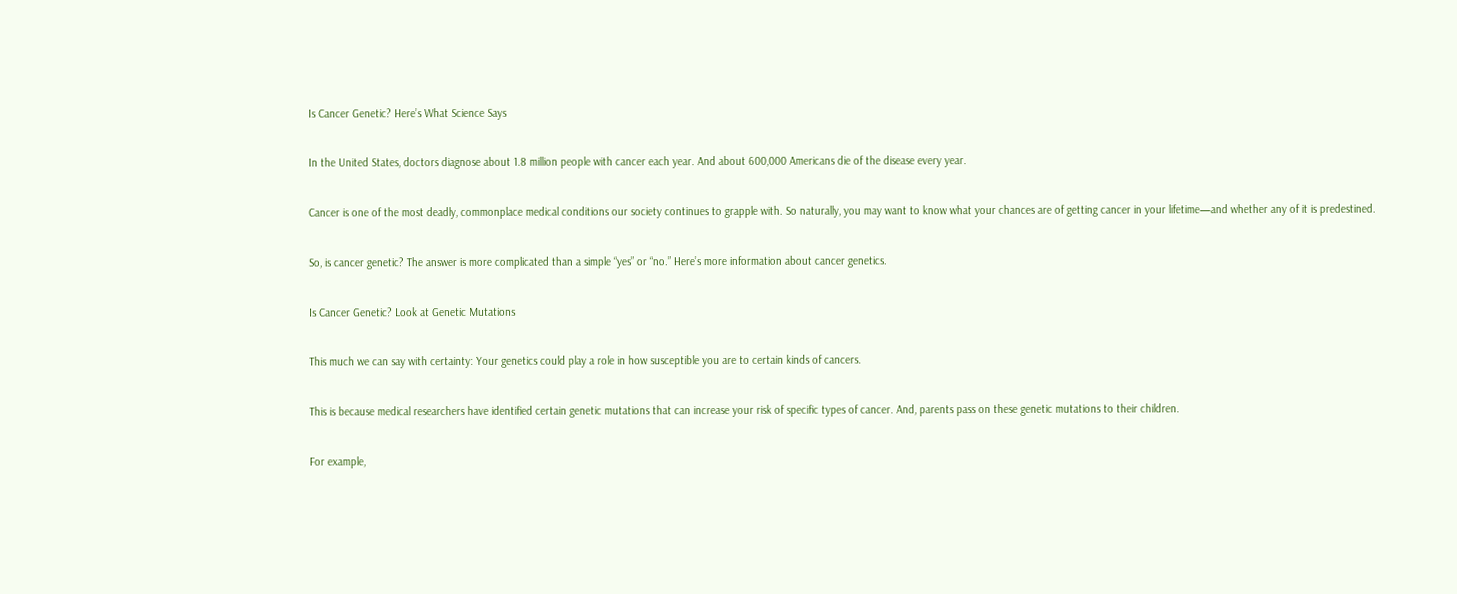Is Cancer Genetic? Here’s What Science Says

In the United States, doctors diagnose about 1.8 million people with cancer each year. And about 600,000 Americans die of the disease every year.

Cancer is one of the most deadly, commonplace medical conditions our society continues to grapple with. So naturally, you may want to know what your chances are of getting cancer in your lifetime—and whether any of it is predestined.

So, is cancer genetic? The answer is more complicated than a simple “yes” or “no.” Here’s more information about cancer genetics.

Is Cancer Genetic? Look at Genetic Mutations

This much we can say with certainty: Your genetics could play a role in how susceptible you are to certain kinds of cancers.

This is because medical researchers have identified certain genetic mutations that can increase your risk of specific types of cancer. And, parents pass on these genetic mutations to their children.

For example,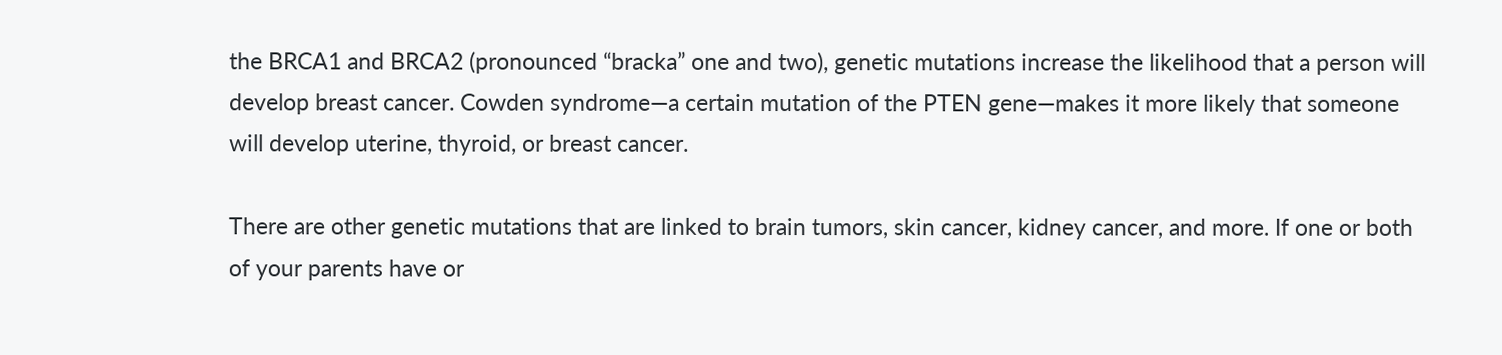the BRCA1 and BRCA2 (pronounced “bracka” one and two), genetic mutations increase the likelihood that a person will develop breast cancer. Cowden syndrome—a certain mutation of the PTEN gene—makes it more likely that someone will develop uterine, thyroid, or breast cancer.

There are other genetic mutations that are linked to brain tumors, skin cancer, kidney cancer, and more. If one or both of your parents have or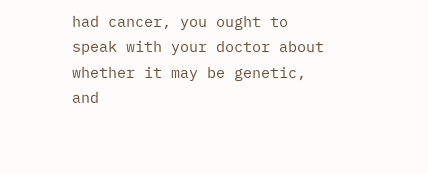had cancer, you ought to speak with your doctor about whether it may be genetic, and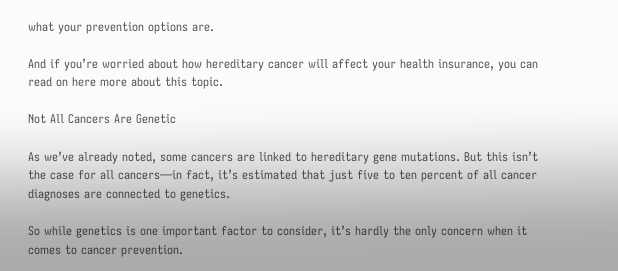what your prevention options are.

And if you’re worried about how hereditary cancer will affect your health insurance, you can read on here more about this topic.

Not All Cancers Are Genetic

As we’ve already noted, some cancers are linked to hereditary gene mutations. But this isn’t the case for all cancers—in fact, it’s estimated that just five to ten percent of all cancer diagnoses are connected to genetics.

So while genetics is one important factor to consider, it’s hardly the only concern when it comes to cancer prevention.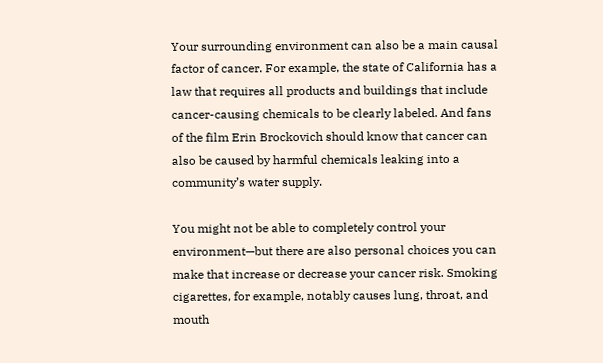Your surrounding environment can also be a main causal factor of cancer. For example, the state of California has a law that requires all products and buildings that include cancer-causing chemicals to be clearly labeled. And fans of the film Erin Brockovich should know that cancer can also be caused by harmful chemicals leaking into a community’s water supply.

You might not be able to completely control your environment—but there are also personal choices you can make that increase or decrease your cancer risk. Smoking cigarettes, for example, notably causes lung, throat, and mouth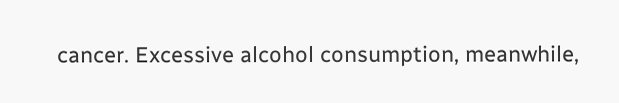cancer. Excessive alcohol consumption, meanwhile,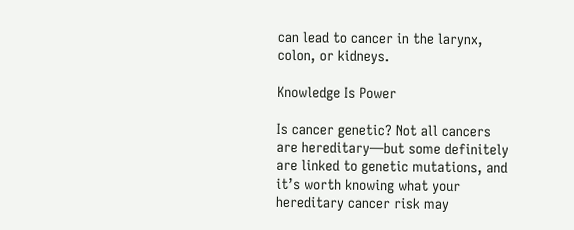can lead to cancer in the larynx, colon, or kidneys.

Knowledge Is Power

Is cancer genetic? Not all cancers are hereditary—but some definitely are linked to genetic mutations, and it’s worth knowing what your hereditary cancer risk may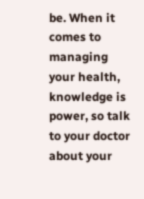be. When it comes to managing your health, knowledge is power, so talk to your doctor about your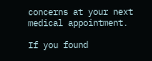concerns at your next medical appointment.

If you found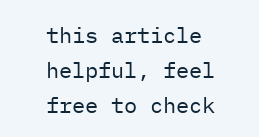this article helpful, feel free to check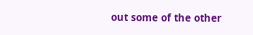out some of the other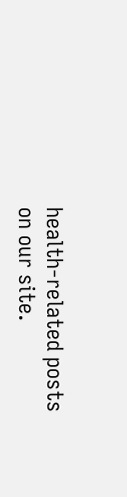health-related posts on our site.